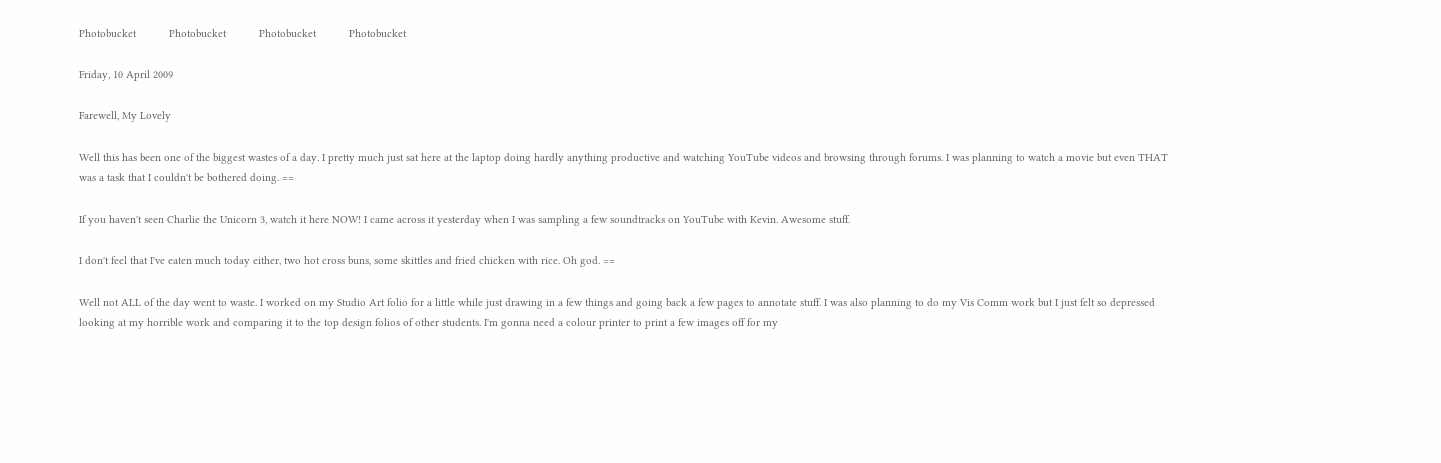Photobucket           Photobucket           Photobucket           Photobucket

Friday, 10 April 2009

Farewell, My Lovely

Well this has been one of the biggest wastes of a day. I pretty much just sat here at the laptop doing hardly anything productive and watching YouTube videos and browsing through forums. I was planning to watch a movie but even THAT was a task that I couldn't be bothered doing. ==

If you haven't seen Charlie the Unicorn 3, watch it here NOW! I came across it yesterday when I was sampling a few soundtracks on YouTube with Kevin. Awesome stuff.

I don't feel that I've eaten much today either, two hot cross buns, some skittles and fried chicken with rice. Oh god. ==

Well not ALL of the day went to waste. I worked on my Studio Art folio for a little while just drawing in a few things and going back a few pages to annotate stuff. I was also planning to do my Vis Comm work but I just felt so depressed looking at my horrible work and comparing it to the top design folios of other students. I'm gonna need a colour printer to print a few images off for my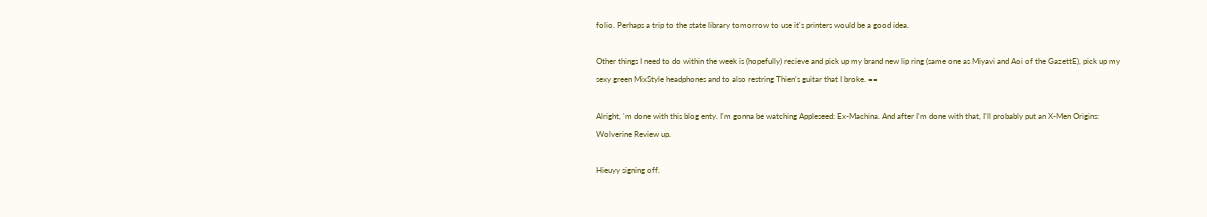folio. Perhaps a trip to the state library tomorrow to use it's printers would be a good idea.

Other things I need to do within the week is (hopefully) recieve and pick up my brand new lip ring (same one as Miyavi and Aoi of the GazettE), pick up my sexy green MixStyle headphones and to also restring Thien's guitar that I broke. ==

Alright, 'm done with this blog enty. I'm gonna be watching Appleseed: Ex-Machina. And after I'm done with that, I'll probably put an X-Men Origins: Wolverine Review up.

Hieuyy signing off.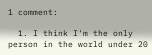1 comment:

  1. I think I'm the only person in the world under 20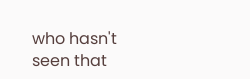who hasn't seen that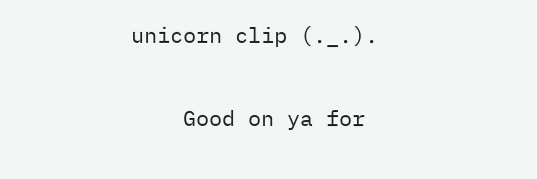unicorn clip (._.).

    Good on ya for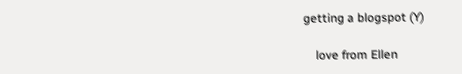getting a blogspot (Y)

    love from Ellen